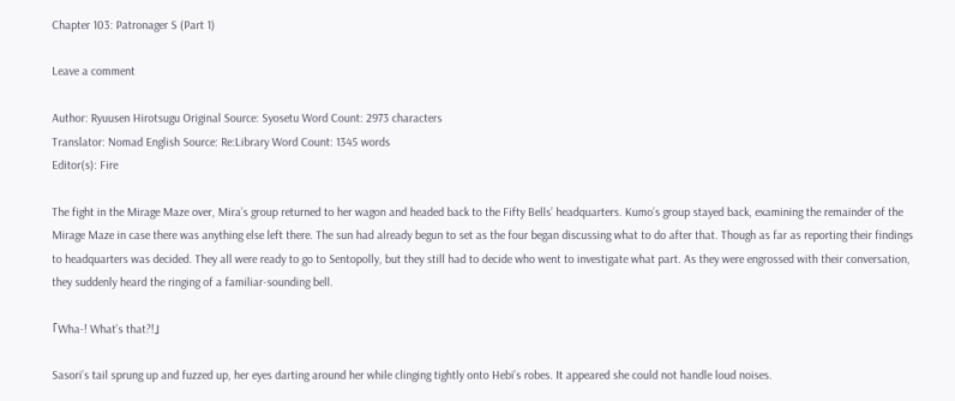Chapter 103: Patronager S (Part 1)

Leave a comment

Author: Ryuusen Hirotsugu Original Source: Syosetu Word Count: 2973 characters
Translator: Nomad English Source: Re:Library Word Count: 1345 words
Editor(s): Fire

The fight in the Mirage Maze over, Mira’s group returned to her wagon and headed back to the Fifty Bells’ headquarters. Kumo’s group stayed back, examining the remainder of the Mirage Maze in case there was anything else left there. The sun had already begun to set as the four began discussing what to do after that. Though as far as reporting their findings to headquarters was decided. They all were ready to go to Sentopolly, but they still had to decide who went to investigate what part. As they were engrossed with their conversation, they suddenly heard the ringing of a familiar-sounding bell.

「Wha-! What’s that?!」

Sasori’s tail sprung up and fuzzed up, her eyes darting around her while clinging tightly onto Hebi’s robes. It appeared she could not handle loud noises.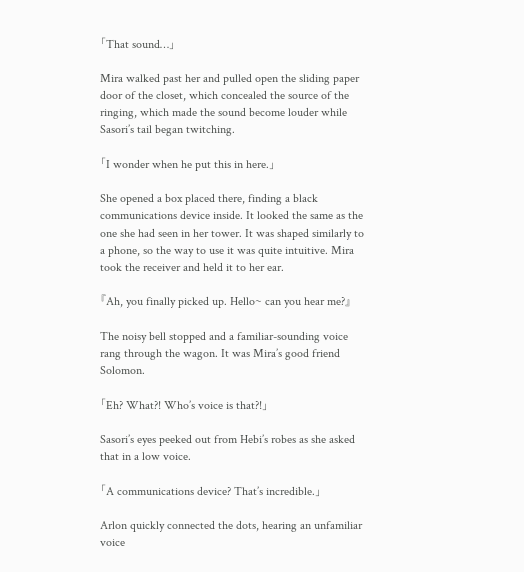「That sound…」

Mira walked past her and pulled open the sliding paper door of the closet, which concealed the source of the ringing, which made the sound become louder while Sasori’s tail began twitching.

「I wonder when he put this in here.」

She opened a box placed there, finding a black communications device inside. It looked the same as the one she had seen in her tower. It was shaped similarly to a phone, so the way to use it was quite intuitive. Mira took the receiver and held it to her ear.

『Ah, you finally picked up. Hello~ can you hear me?』

The noisy bell stopped and a familiar-sounding voice rang through the wagon. It was Mira’s good friend Solomon.

「Eh? What?! Who’s voice is that?!」

Sasori’s eyes peeked out from Hebi’s robes as she asked that in a low voice.

「A communications device? That’s incredible.」

Arlon quickly connected the dots, hearing an unfamiliar voice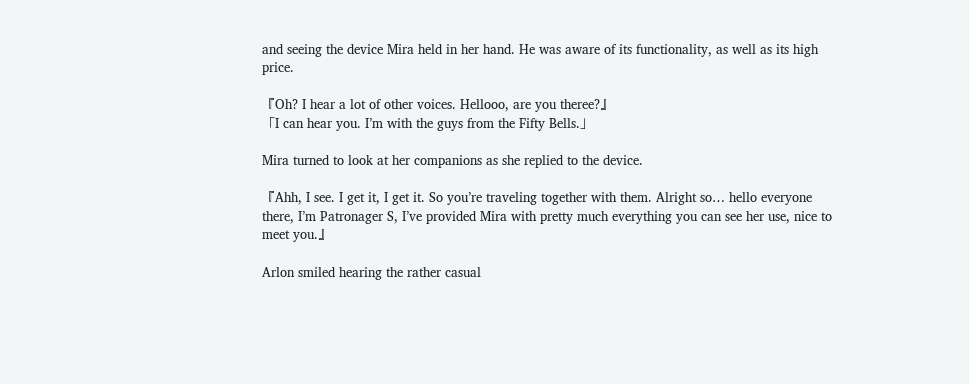and seeing the device Mira held in her hand. He was aware of its functionality, as well as its high price.

『Oh? I hear a lot of other voices. Hellooo, are you theree?』
「I can hear you. I’m with the guys from the Fifty Bells.」

Mira turned to look at her companions as she replied to the device.

『Ahh, I see. I get it, I get it. So you’re traveling together with them. Alright so… hello everyone there, I’m Patronager S, I’ve provided Mira with pretty much everything you can see her use, nice to meet you.』

Arlon smiled hearing the rather casual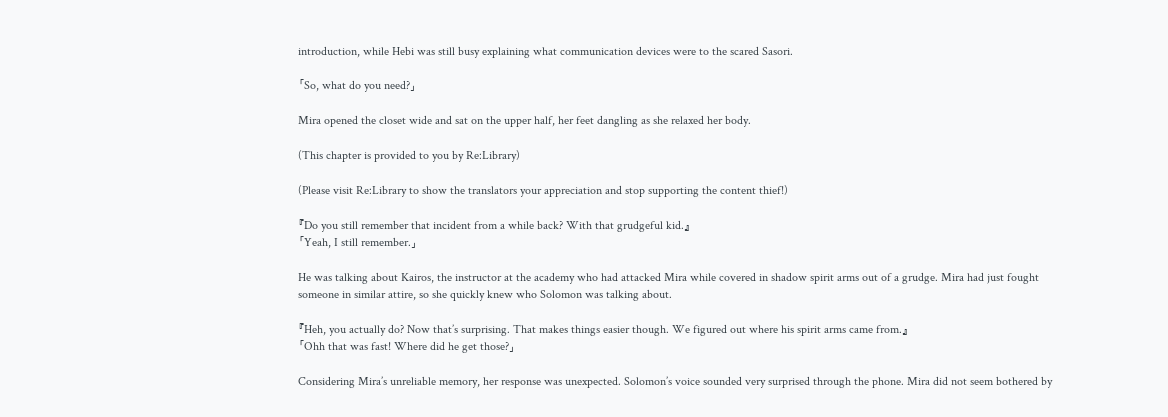introduction, while Hebi was still busy explaining what communication devices were to the scared Sasori.

「So, what do you need?」

Mira opened the closet wide and sat on the upper half, her feet dangling as she relaxed her body.

(This chapter is provided to you by Re:Library)

(Please visit Re:Library to show the translators your appreciation and stop supporting the content thief!)

『Do you still remember that incident from a while back? With that grudgeful kid.』
「Yeah, I still remember.」

He was talking about Kairos, the instructor at the academy who had attacked Mira while covered in shadow spirit arms out of a grudge. Mira had just fought someone in similar attire, so she quickly knew who Solomon was talking about.

『Heh, you actually do? Now that’s surprising. That makes things easier though. We figured out where his spirit arms came from.』
「Ohh that was fast! Where did he get those?」

Considering Mira’s unreliable memory, her response was unexpected. Solomon’s voice sounded very surprised through the phone. Mira did not seem bothered by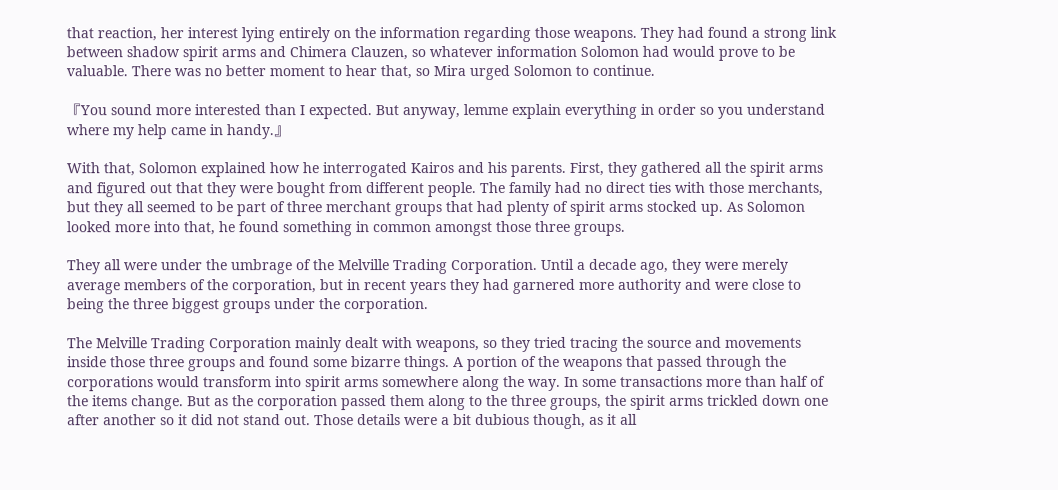that reaction, her interest lying entirely on the information regarding those weapons. They had found a strong link between shadow spirit arms and Chimera Clauzen, so whatever information Solomon had would prove to be valuable. There was no better moment to hear that, so Mira urged Solomon to continue.

『You sound more interested than I expected. But anyway, lemme explain everything in order so you understand where my help came in handy.』

With that, Solomon explained how he interrogated Kairos and his parents. First, they gathered all the spirit arms and figured out that they were bought from different people. The family had no direct ties with those merchants, but they all seemed to be part of three merchant groups that had plenty of spirit arms stocked up. As Solomon looked more into that, he found something in common amongst those three groups.

They all were under the umbrage of the Melville Trading Corporation. Until a decade ago, they were merely average members of the corporation, but in recent years they had garnered more authority and were close to being the three biggest groups under the corporation.

The Melville Trading Corporation mainly dealt with weapons, so they tried tracing the source and movements inside those three groups and found some bizarre things. A portion of the weapons that passed through the corporations would transform into spirit arms somewhere along the way. In some transactions more than half of the items change. But as the corporation passed them along to the three groups, the spirit arms trickled down one after another so it did not stand out. Those details were a bit dubious though, as it all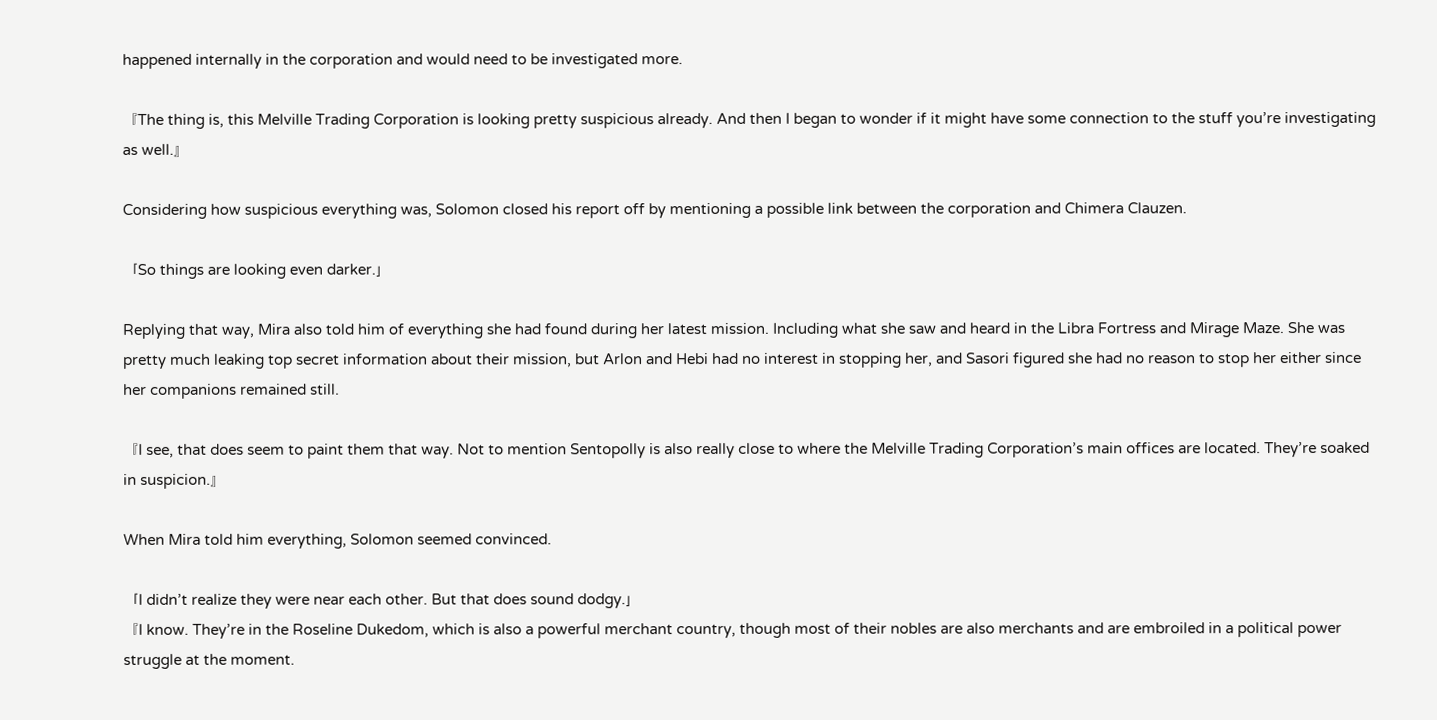happened internally in the corporation and would need to be investigated more.

『The thing is, this Melville Trading Corporation is looking pretty suspicious already. And then I began to wonder if it might have some connection to the stuff you’re investigating as well.』

Considering how suspicious everything was, Solomon closed his report off by mentioning a possible link between the corporation and Chimera Clauzen.

「So things are looking even darker.」

Replying that way, Mira also told him of everything she had found during her latest mission. Including what she saw and heard in the Libra Fortress and Mirage Maze. She was pretty much leaking top secret information about their mission, but Arlon and Hebi had no interest in stopping her, and Sasori figured she had no reason to stop her either since her companions remained still.

『I see, that does seem to paint them that way. Not to mention Sentopolly is also really close to where the Melville Trading Corporation’s main offices are located. They’re soaked in suspicion.』

When Mira told him everything, Solomon seemed convinced.

「I didn’t realize they were near each other. But that does sound dodgy.」
『I know. They’re in the Roseline Dukedom, which is also a powerful merchant country, though most of their nobles are also merchants and are embroiled in a political power struggle at the moment.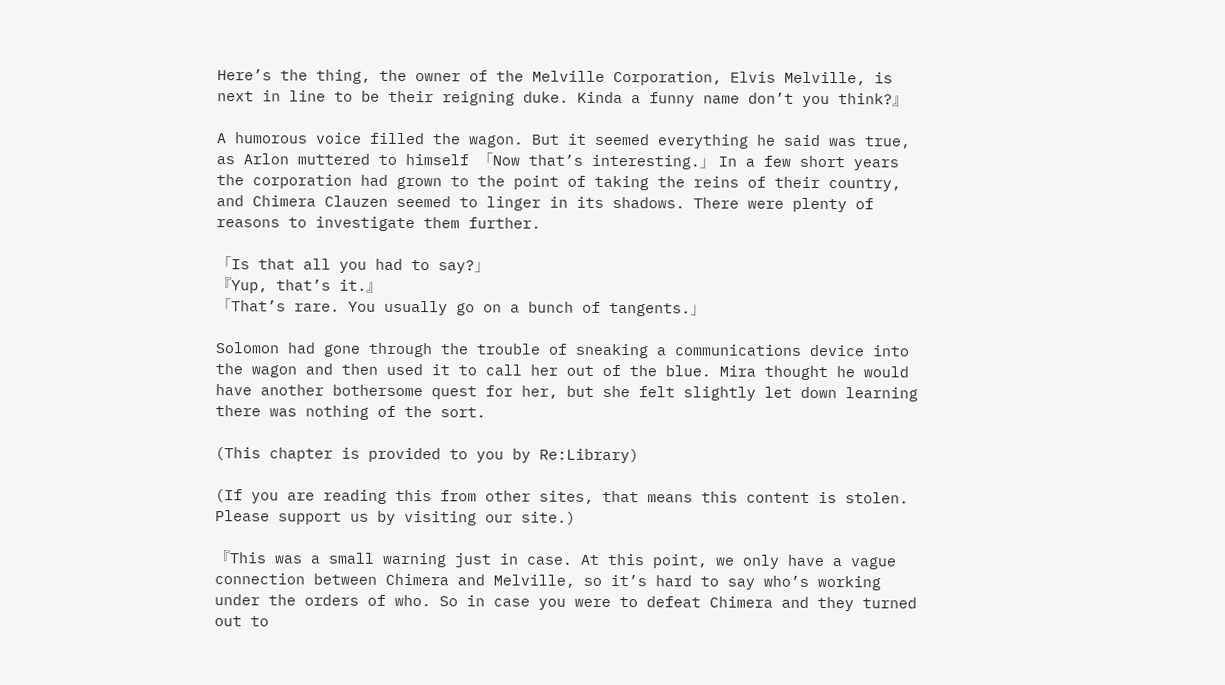Here’s the thing, the owner of the Melville Corporation, Elvis Melville, is next in line to be their reigning duke. Kinda a funny name don’t you think?』

A humorous voice filled the wagon. But it seemed everything he said was true, as Arlon muttered to himself 「Now that’s interesting.」 In a few short years the corporation had grown to the point of taking the reins of their country, and Chimera Clauzen seemed to linger in its shadows. There were plenty of reasons to investigate them further.

「Is that all you had to say?」
『Yup, that’s it.』
「That’s rare. You usually go on a bunch of tangents.」

Solomon had gone through the trouble of sneaking a communications device into the wagon and then used it to call her out of the blue. Mira thought he would have another bothersome quest for her, but she felt slightly let down learning there was nothing of the sort.

(This chapter is provided to you by Re:Library)

(If you are reading this from other sites, that means this content is stolen. Please support us by visiting our site.)

『This was a small warning just in case. At this point, we only have a vague connection between Chimera and Melville, so it’s hard to say who’s working under the orders of who. So in case you were to defeat Chimera and they turned out to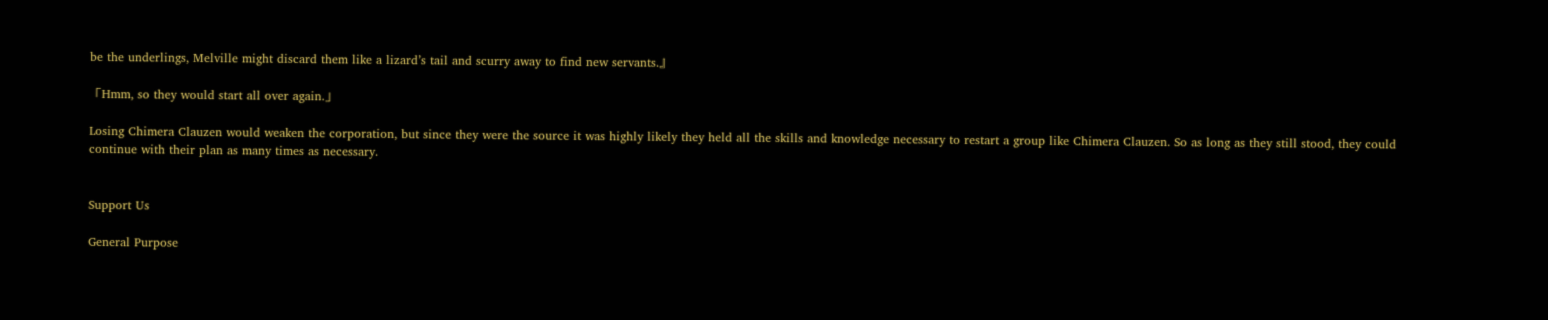be the underlings, Melville might discard them like a lizard’s tail and scurry away to find new servants.』

「Hmm, so they would start all over again.」

Losing Chimera Clauzen would weaken the corporation, but since they were the source it was highly likely they held all the skills and knowledge necessary to restart a group like Chimera Clauzen. So as long as they still stood, they could continue with their plan as many times as necessary.


Support Us

General Purpose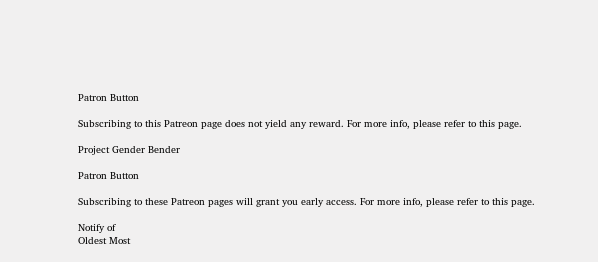Patron Button

Subscribing to this Patreon page does not yield any reward. For more info, please refer to this page.

Project Gender Bender

Patron Button

Subscribing to these Patreon pages will grant you early access. For more info, please refer to this page.

Notify of
Oldest Most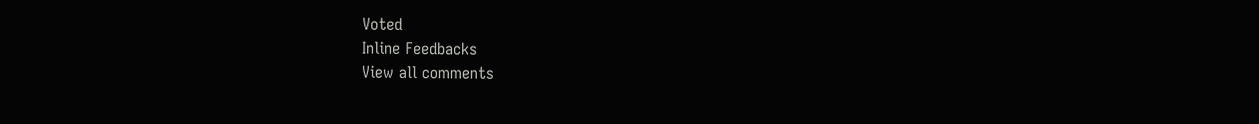Voted
Inline Feedbacks
View all comments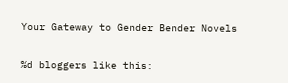Your Gateway to Gender Bender Novels

%d bloggers like this: